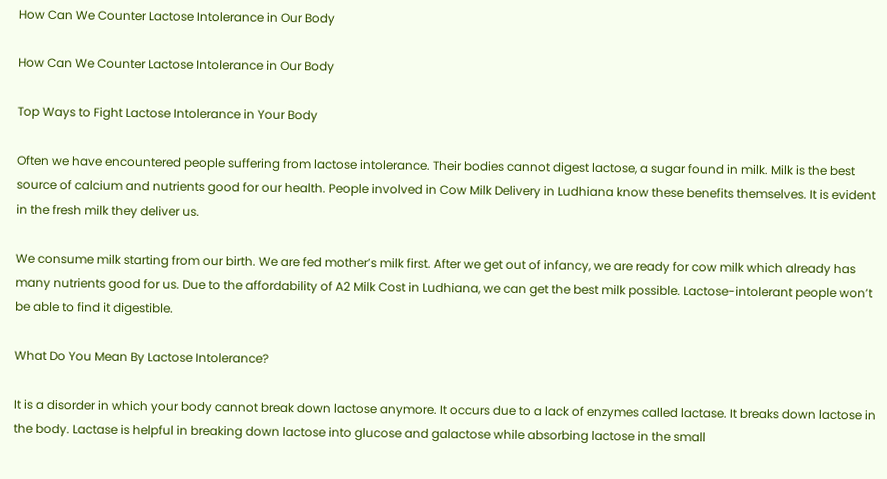How Can We Counter Lactose Intolerance in Our Body

How Can We Counter Lactose Intolerance in Our Body

Top Ways to Fight Lactose Intolerance in Your Body

Often we have encountered people suffering from lactose intolerance. Their bodies cannot digest lactose, a sugar found in milk. Milk is the best source of calcium and nutrients good for our health. People involved in Cow Milk Delivery in Ludhiana know these benefits themselves. It is evident in the fresh milk they deliver us.

We consume milk starting from our birth. We are fed mother’s milk first. After we get out of infancy, we are ready for cow milk which already has many nutrients good for us. Due to the affordability of A2 Milk Cost in Ludhiana, we can get the best milk possible. Lactose-intolerant people won’t be able to find it digestible.

What Do You Mean By Lactose Intolerance?

It is a disorder in which your body cannot break down lactose anymore. It occurs due to a lack of enzymes called lactase. It breaks down lactose in the body. Lactase is helpful in breaking down lactose into glucose and galactose while absorbing lactose in the small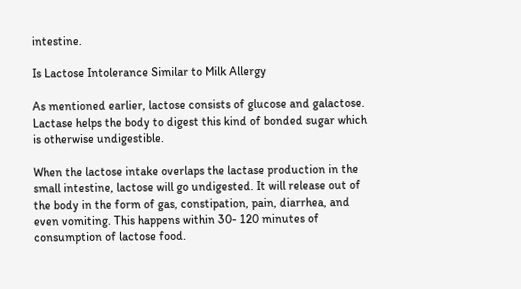intestine.

Is Lactose Intolerance Similar to Milk Allergy

As mentioned earlier, lactose consists of glucose and galactose. Lactase helps the body to digest this kind of bonded sugar which is otherwise undigestible.

When the lactose intake overlaps the lactase production in the small intestine, lactose will go undigested. It will release out of the body in the form of gas, constipation, pain, diarrhea, and even vomiting. This happens within 30- 120 minutes of consumption of lactose food.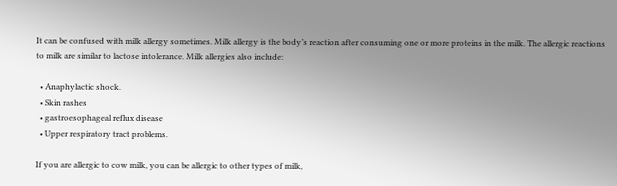It can be confused with milk allergy sometimes. Milk allergy is the body’s reaction after consuming one or more proteins in the milk. The allergic reactions to milk are similar to lactose intolerance. Milk allergies also include:

  • Anaphylactic shock.
  • Skin rashes
  • gastroesophageal reflux disease
  • Upper respiratory tract problems.

If you are allergic to cow milk, you can be allergic to other types of milk,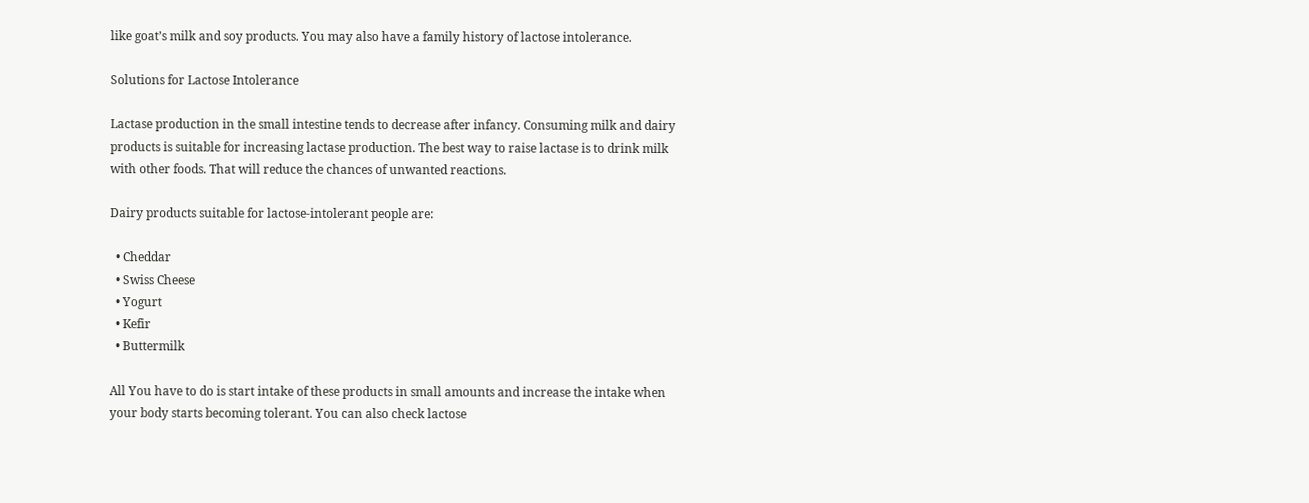like goat’s milk and soy products. You may also have a family history of lactose intolerance.

Solutions for Lactose Intolerance

Lactase production in the small intestine tends to decrease after infancy. Consuming milk and dairy products is suitable for increasing lactase production. The best way to raise lactase is to drink milk with other foods. That will reduce the chances of unwanted reactions.

Dairy products suitable for lactose-intolerant people are:

  • Cheddar
  • Swiss Cheese
  • Yogurt
  • Kefir
  • Buttermilk

All You have to do is start intake of these products in small amounts and increase the intake when your body starts becoming tolerant. You can also check lactose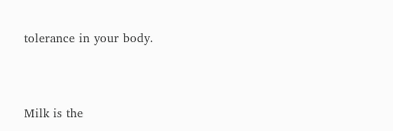tolerance in your body.



Milk is the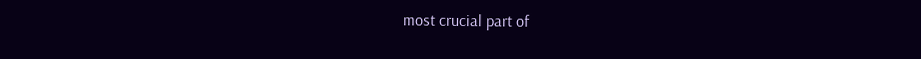most crucial part of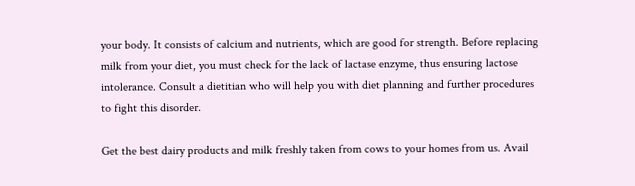your body. It consists of calcium and nutrients, which are good for strength. Before replacing milk from your diet, you must check for the lack of lactase enzyme, thus ensuring lactose intolerance. Consult a dietitian who will help you with diet planning and further procedures to fight this disorder.

Get the best dairy products and milk freshly taken from cows to your homes from us. Avail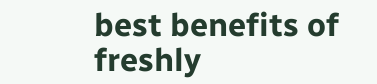best benefits of freshly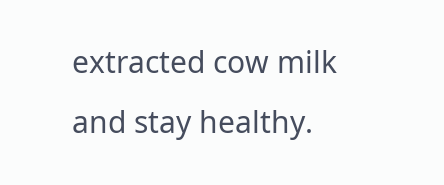extracted cow milk and stay healthy.